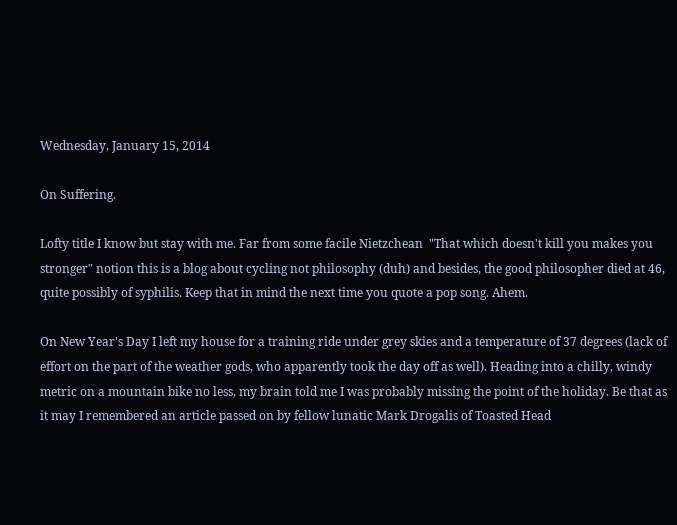Wednesday, January 15, 2014

On Suffering.

Lofty title I know but stay with me. Far from some facile Nietzchean  "That which doesn't kill you makes you stronger" notion this is a blog about cycling not philosophy (duh) and besides, the good philosopher died at 46, quite possibly of syphilis. Keep that in mind the next time you quote a pop song. Ahem.

On New Year's Day I left my house for a training ride under grey skies and a temperature of 37 degrees (lack of effort on the part of the weather gods, who apparently took the day off as well). Heading into a chilly, windy metric on a mountain bike no less, my brain told me I was probably missing the point of the holiday. Be that as it may I remembered an article passed on by fellow lunatic Mark Drogalis of Toasted Head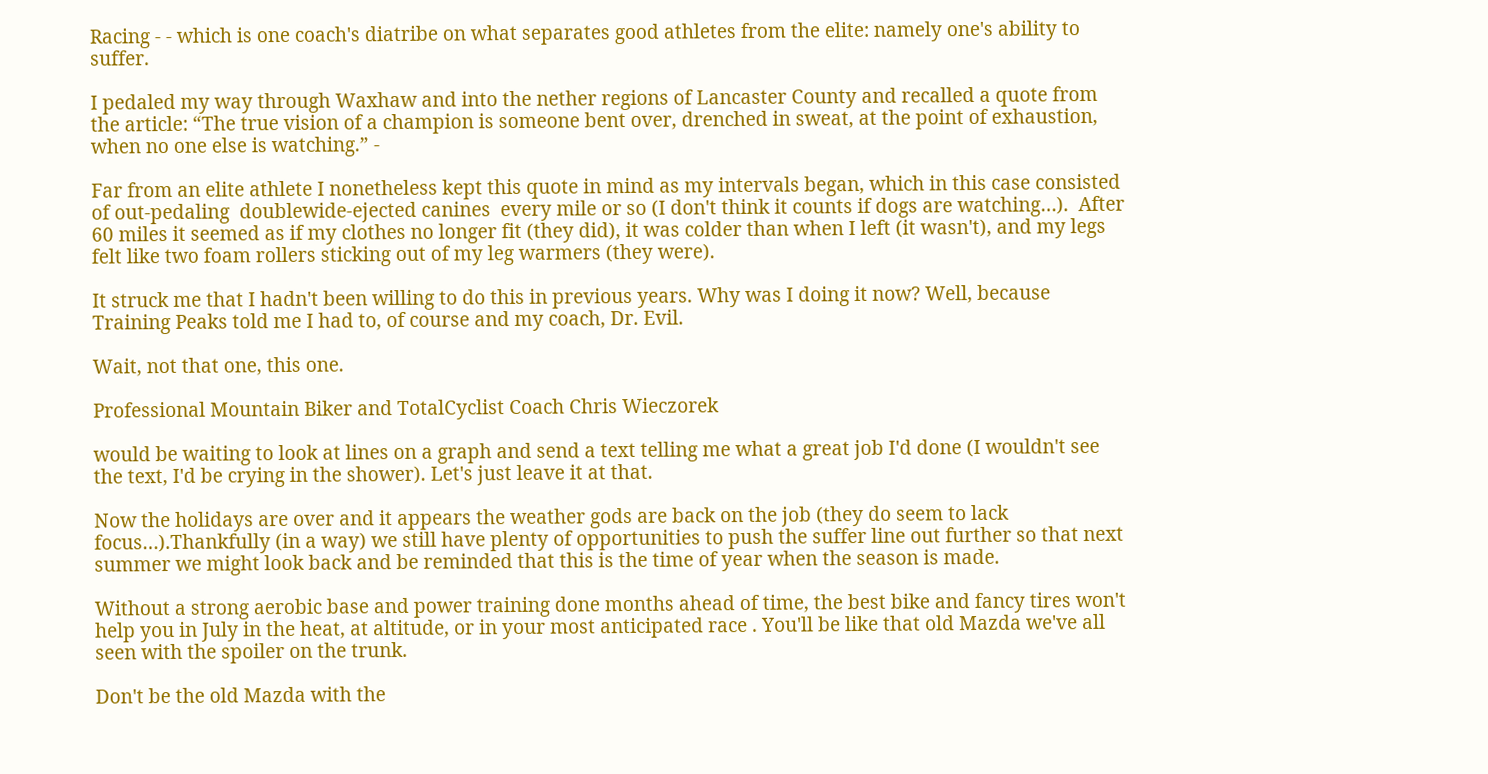Racing - - which is one coach's diatribe on what separates good athletes from the elite: namely one's ability to suffer.

I pedaled my way through Waxhaw and into the nether regions of Lancaster County and recalled a quote from the article: “The true vision of a champion is someone bent over, drenched in sweat, at the point of exhaustion, when no one else is watching.” -

Far from an elite athlete I nonetheless kept this quote in mind as my intervals began, which in this case consisted of out-pedaling  doublewide-ejected canines  every mile or so (I don't think it counts if dogs are watching…).  After 60 miles it seemed as if my clothes no longer fit (they did), it was colder than when I left (it wasn't), and my legs felt like two foam rollers sticking out of my leg warmers (they were).

It struck me that I hadn't been willing to do this in previous years. Why was I doing it now? Well, because Training Peaks told me I had to, of course and my coach, Dr. Evil.

Wait, not that one, this one.

Professional Mountain Biker and TotalCyclist Coach Chris Wieczorek

would be waiting to look at lines on a graph and send a text telling me what a great job I'd done (I wouldn't see the text, I'd be crying in the shower). Let's just leave it at that.

Now the holidays are over and it appears the weather gods are back on the job (they do seem to lack focus…).Thankfully (in a way) we still have plenty of opportunities to push the suffer line out further so that next summer we might look back and be reminded that this is the time of year when the season is made.

Without a strong aerobic base and power training done months ahead of time, the best bike and fancy tires won't help you in July in the heat, at altitude, or in your most anticipated race . You'll be like that old Mazda we've all seen with the spoiler on the trunk.

Don't be the old Mazda with the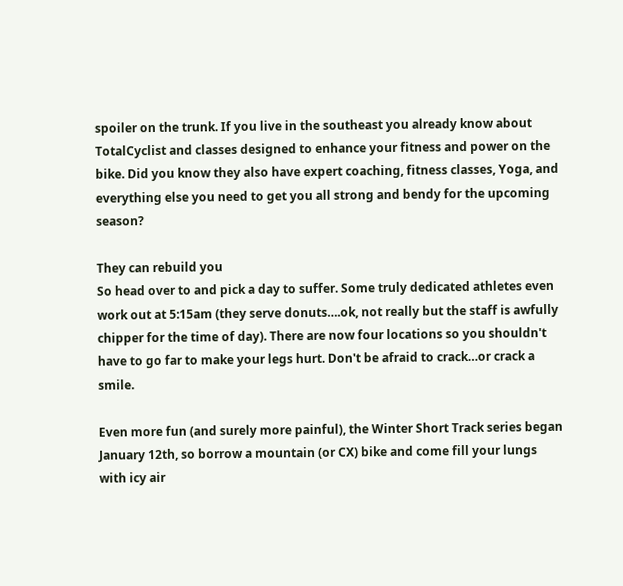spoiler on the trunk. If you live in the southeast you already know about TotalCyclist and classes designed to enhance your fitness and power on the bike. Did you know they also have expert coaching, fitness classes, Yoga, and everything else you need to get you all strong and bendy for the upcoming season?

They can rebuild you
So head over to and pick a day to suffer. Some truly dedicated athletes even work out at 5:15am (they serve donuts….ok, not really but the staff is awfully chipper for the time of day). There are now four locations so you shouldn't have to go far to make your legs hurt. Don't be afraid to crack…or crack a smile.

Even more fun (and surely more painful), the Winter Short Track series began January 12th, so borrow a mountain (or CX) bike and come fill your lungs with icy air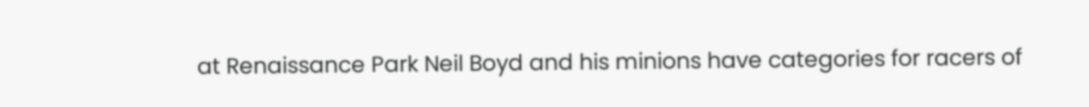at Renaissance Park Neil Boyd and his minions have categories for racers of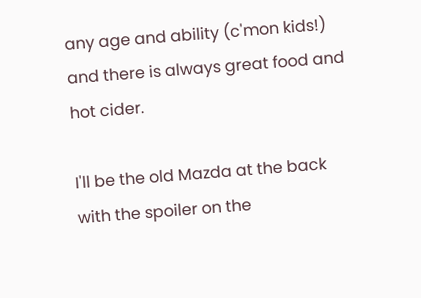any age and ability (c'mon kids!) and there is always great food and hot cider.

I'll be the old Mazda at the back with the spoiler on the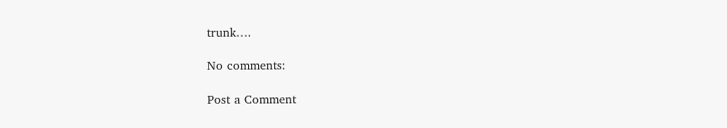trunk….

No comments:

Post a Comment